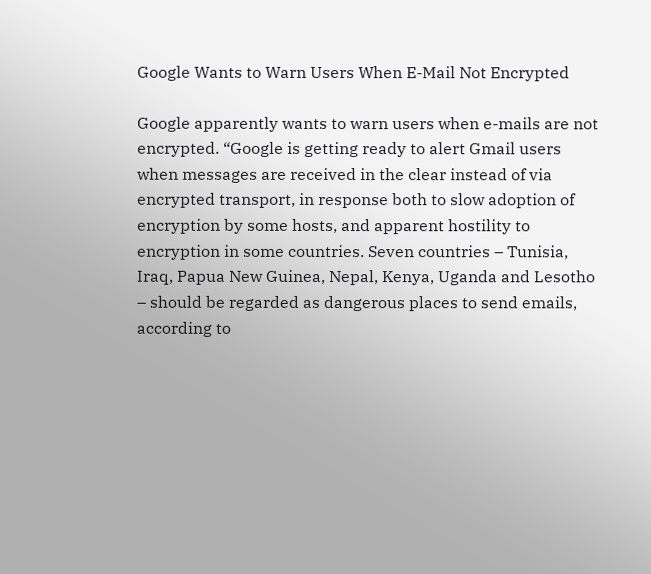Google Wants to Warn Users When E-Mail Not Encrypted

Google apparently wants to warn users when e-mails are not encrypted. “Google is getting ready to alert Gmail users when messages are received in the clear instead of via encrypted transport, in response both to slow adoption of encryption by some hosts, and apparent hostility to encryption in some countries. Seven countries – Tunisia, Iraq, Papua New Guinea, Nepal, Kenya, Uganda and Lesotho – should be regarded as dangerous places to send emails, according to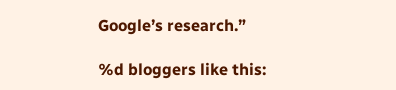Google’s research.”

%d bloggers like this: